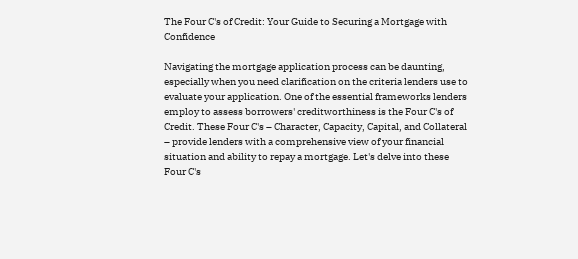The Four C's of Credit: Your Guide to Securing a Mortgage with Confidence

Navigating the mortgage application process can be daunting, especially when you need clarification on the criteria lenders use to evaluate your application. One of the essential frameworks lenders employ to assess borrowers' creditworthiness is the Four C's of Credit. These Four C's – Character, Capacity, Capital, and Collateral – provide lenders with a comprehensive view of your financial situation and ability to repay a mortgage. Let's delve into these Four C's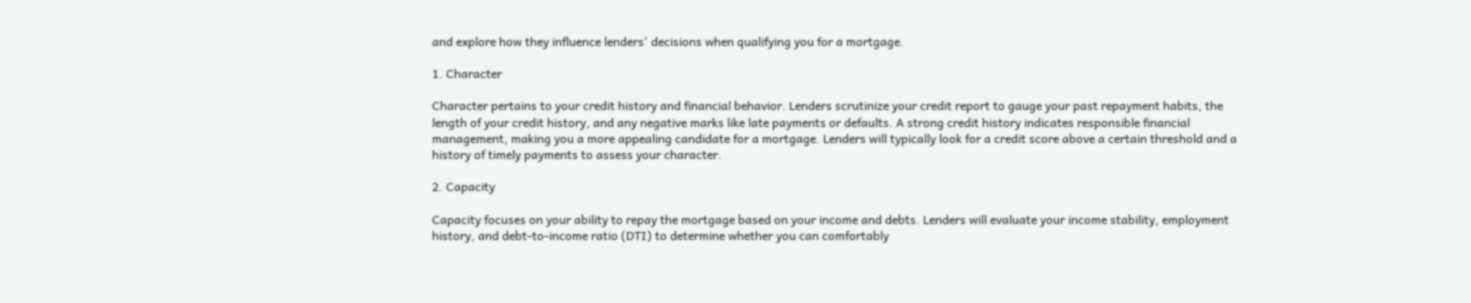and explore how they influence lenders' decisions when qualifying you for a mortgage.

1. Character

Character pertains to your credit history and financial behavior. Lenders scrutinize your credit report to gauge your past repayment habits, the length of your credit history, and any negative marks like late payments or defaults. A strong credit history indicates responsible financial management, making you a more appealing candidate for a mortgage. Lenders will typically look for a credit score above a certain threshold and a history of timely payments to assess your character.

2. Capacity

Capacity focuses on your ability to repay the mortgage based on your income and debts. Lenders will evaluate your income stability, employment history, and debt-to-income ratio (DTI) to determine whether you can comfortably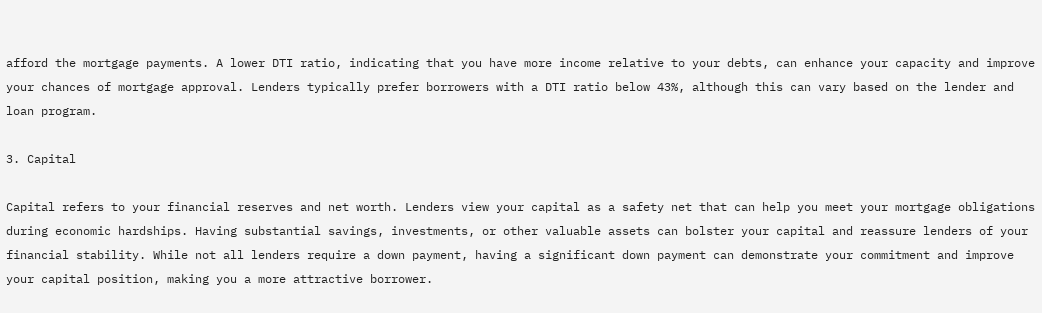afford the mortgage payments. A lower DTI ratio, indicating that you have more income relative to your debts, can enhance your capacity and improve your chances of mortgage approval. Lenders typically prefer borrowers with a DTI ratio below 43%, although this can vary based on the lender and loan program.

3. Capital

Capital refers to your financial reserves and net worth. Lenders view your capital as a safety net that can help you meet your mortgage obligations during economic hardships. Having substantial savings, investments, or other valuable assets can bolster your capital and reassure lenders of your financial stability. While not all lenders require a down payment, having a significant down payment can demonstrate your commitment and improve your capital position, making you a more attractive borrower.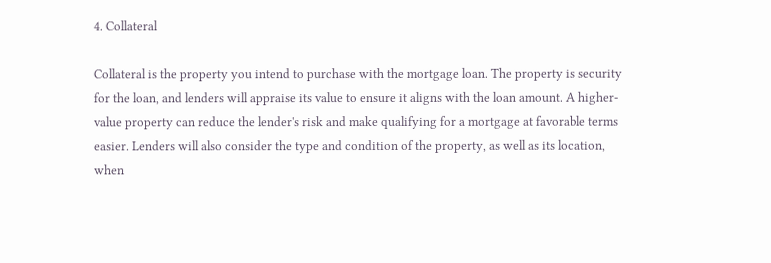4. Collateral

Collateral is the property you intend to purchase with the mortgage loan. The property is security for the loan, and lenders will appraise its value to ensure it aligns with the loan amount. A higher-value property can reduce the lender's risk and make qualifying for a mortgage at favorable terms easier. Lenders will also consider the type and condition of the property, as well as its location, when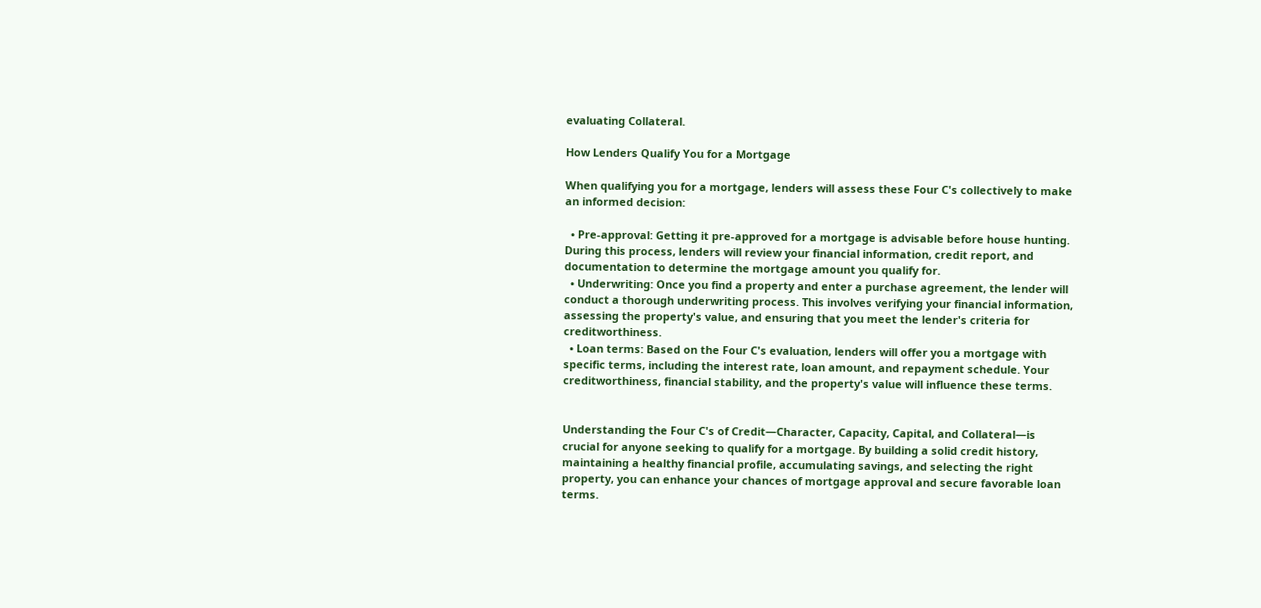evaluating Collateral.

How Lenders Qualify You for a Mortgage

When qualifying you for a mortgage, lenders will assess these Four C's collectively to make an informed decision:

  • Pre-approval: Getting it pre-approved for a mortgage is advisable before house hunting. During this process, lenders will review your financial information, credit report, and documentation to determine the mortgage amount you qualify for.
  • Underwriting: Once you find a property and enter a purchase agreement, the lender will conduct a thorough underwriting process. This involves verifying your financial information, assessing the property's value, and ensuring that you meet the lender's criteria for creditworthiness.
  • Loan terms: Based on the Four C's evaluation, lenders will offer you a mortgage with specific terms, including the interest rate, loan amount, and repayment schedule. Your creditworthiness, financial stability, and the property's value will influence these terms.


Understanding the Four C's of Credit—Character, Capacity, Capital, and Collateral—is crucial for anyone seeking to qualify for a mortgage. By building a solid credit history, maintaining a healthy financial profile, accumulating savings, and selecting the right property, you can enhance your chances of mortgage approval and secure favorable loan terms.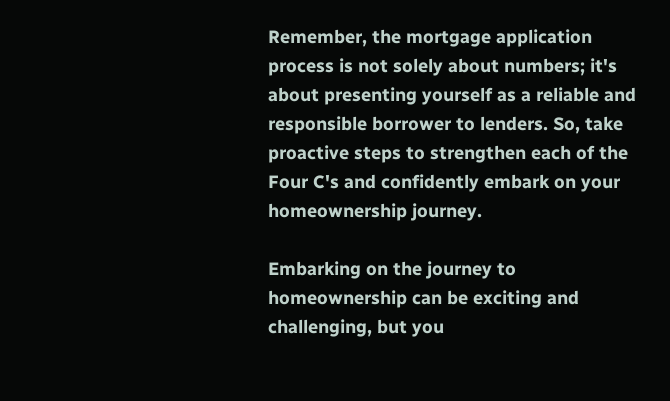Remember, the mortgage application process is not solely about numbers; it's about presenting yourself as a reliable and responsible borrower to lenders. So, take proactive steps to strengthen each of the Four C's and confidently embark on your homeownership journey.

Embarking on the journey to homeownership can be exciting and challenging, but you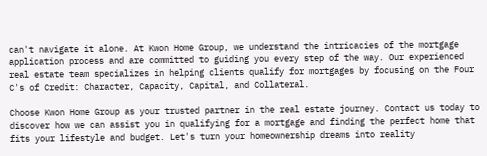can't navigate it alone. At Kwon Home Group, we understand the intricacies of the mortgage application process and are committed to guiding you every step of the way. Our experienced real estate team specializes in helping clients qualify for mortgages by focusing on the Four C's of Credit: Character, Capacity, Capital, and Collateral.

Choose Kwon Home Group as your trusted partner in the real estate journey. Contact us today to discover how we can assist you in qualifying for a mortgage and finding the perfect home that fits your lifestyle and budget. Let's turn your homeownership dreams into reality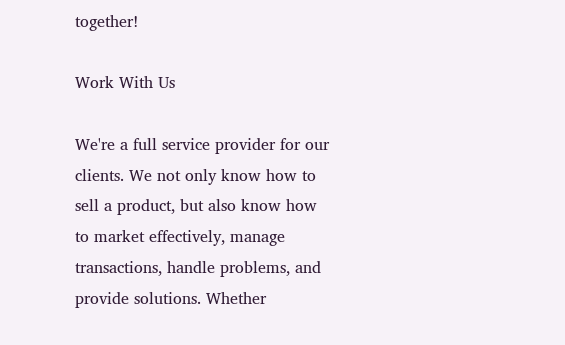together!

Work With Us

We're a full service provider for our clients. We not only know how to sell a product, but also know how to market effectively, manage transactions, handle problems, and provide solutions. Whether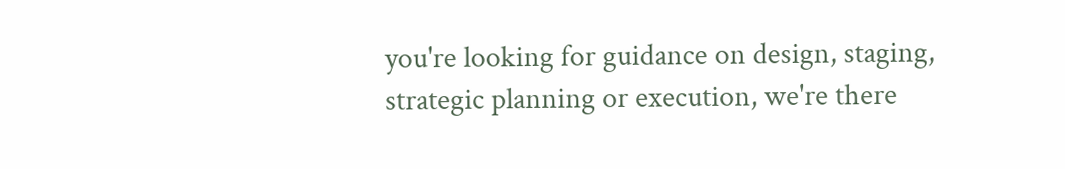you're looking for guidance on design, staging, strategic planning or execution, we're there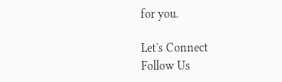for you.

Let's Connect
Follow Us